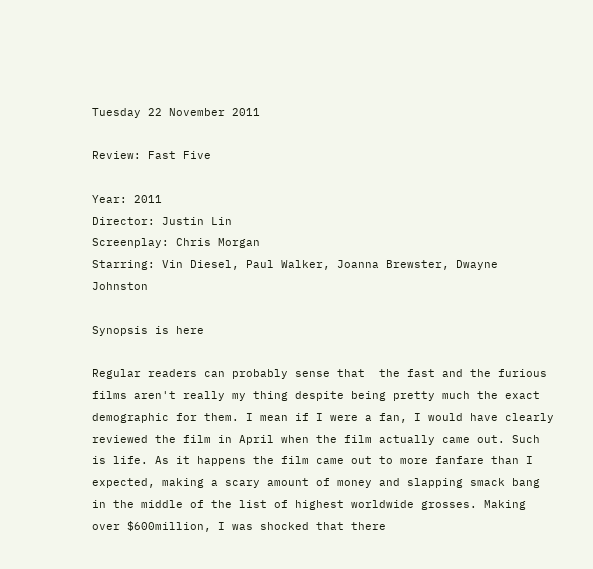Tuesday 22 November 2011

Review: Fast Five

Year: 2011
Director: Justin Lin
Screenplay: Chris Morgan
Starring: Vin Diesel, Paul Walker, Joanna Brewster, Dwayne Johnston

Synopsis is here

Regular readers can probably sense that  the fast and the furious films aren't really my thing despite being pretty much the exact demographic for them. I mean if I were a fan, I would have clearly reviewed the film in April when the film actually came out. Such is life. As it happens the film came out to more fanfare than I expected, making a scary amount of money and slapping smack bang in the middle of the list of highest worldwide grosses. Making over $600million, I was shocked that there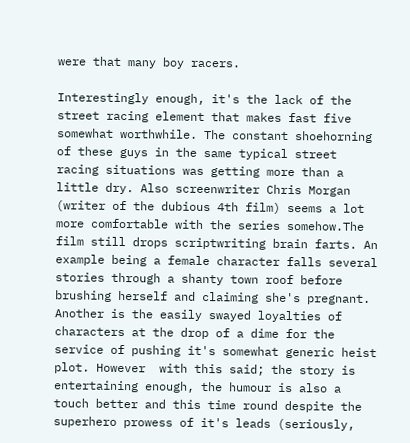were that many boy racers.

Interestingly enough, it's the lack of the street racing element that makes fast five somewhat worthwhile. The constant shoehorning of these guys in the same typical street racing situations was getting more than a little dry. Also screenwriter Chris Morgan (writer of the dubious 4th film) seems a lot more comfortable with the series somehow.The film still drops scriptwriting brain farts. An example being a female character falls several stories through a shanty town roof before brushing herself and claiming she's pregnant. Another is the easily swayed loyalties of characters at the drop of a dime for the service of pushing it's somewhat generic heist plot. However  with this said; the story is entertaining enough, the humour is also a touch better and this time round despite the superhero prowess of it's leads (seriously,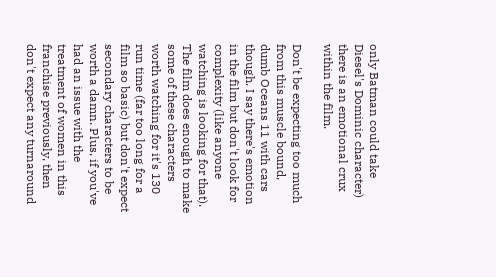only Batman could take Diesel's Dominic character) there is an emotional crux within the film.

Don't be expecting too much from this muscle bound, dumb Oceans 11 with cars though. I say there's emotion in the film but don't look for complexity (like anyone watching is looking for that). The film does enough to make some of these characters worth watching for it's 130 run time (far too long for a film so basic) but don't expect secondary characters to be worth a damn. Plus, if you've had an issue with the treatment of women in this franchise previously, then don't expect any turnaround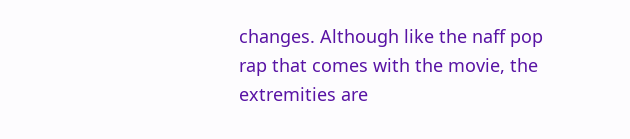changes. Although like the naff pop rap that comes with the movie, the extremities are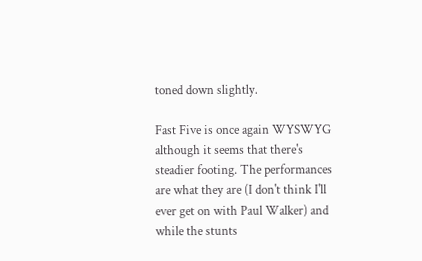toned down slightly.

Fast Five is once again WYSWYG although it seems that there's steadier footing. The performances are what they are (I don't think I'll ever get on with Paul Walker) and while the stunts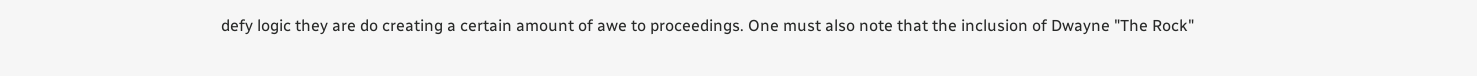defy logic they are do creating a certain amount of awe to proceedings. One must also note that the inclusion of Dwayne "The Rock"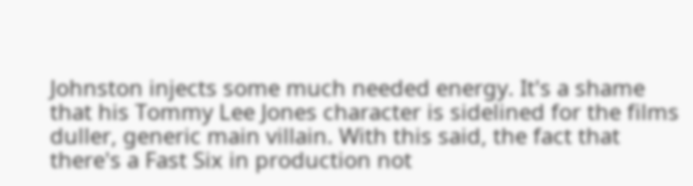Johnston injects some much needed energy. It's a shame that his Tommy Lee Jones character is sidelined for the films duller, generic main villain. With this said, the fact that there's a Fast Six in production not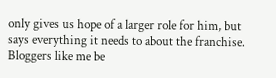only gives us hope of a larger role for him, but says everything it needs to about the franchise. Bloggers like me be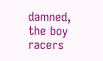damned, the boy racers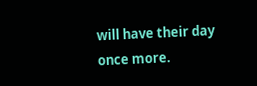will have their day once more.